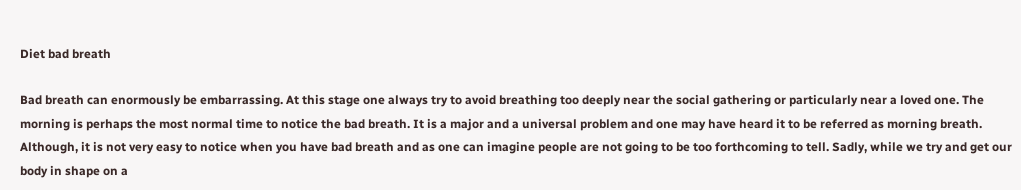Diet bad breath

Bad breath can enormously be embarrassing. At this stage one always try to avoid breathing too deeply near the social gathering or particularly near a loved one. The morning is perhaps the most normal time to notice the bad breath. It is a major and a universal problem and one may have heard it to be referred as morning breath. Although, it is not very easy to notice when you have bad breath and as one can imagine people are not going to be too forthcoming to tell. Sadly, while we try and get our body in shape on a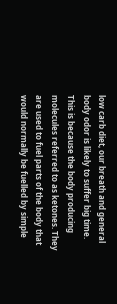low carb diet, our breath and general body odor is likely to suffer big time. This is because the body producing molecules referred to as ketones. They are used to fuel parts of the body that would normally be fuelled by simple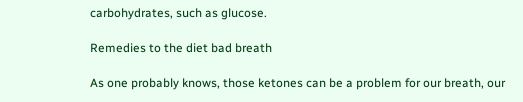carbohydrates, such as glucose.

Remedies to the diet bad breath

As one probably knows, those ketones can be a problem for our breath, our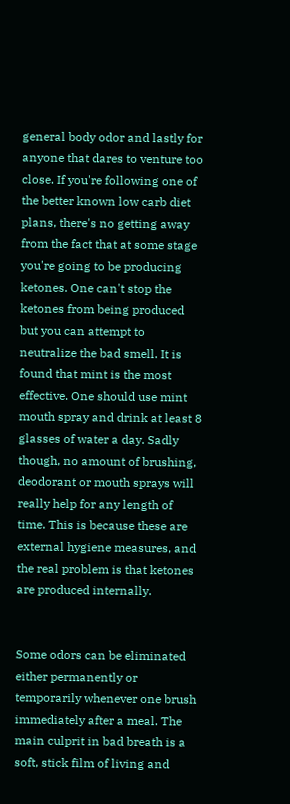general body odor and lastly for anyone that dares to venture too close. If you're following one of the better known low carb diet plans, there's no getting away from the fact that at some stage you're going to be producing ketones. One can't stop the ketones from being produced but you can attempt to neutralize the bad smell. It is found that mint is the most effective. One should use mint mouth spray and drink at least 8 glasses of water a day. Sadly though, no amount of brushing, deodorant or mouth sprays will really help for any length of time. This is because these are external hygiene measures, and the real problem is that ketones are produced internally.


Some odors can be eliminated either permanently or temporarily whenever one brush immediately after a meal. The main culprit in bad breath is a soft, stick film of living and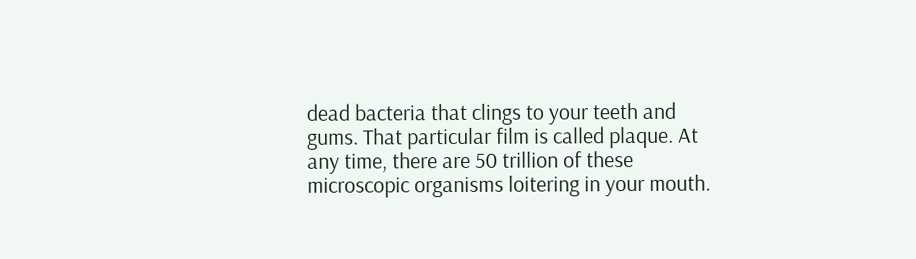dead bacteria that clings to your teeth and gums. That particular film is called plaque. At any time, there are 50 trillion of these microscopic organisms loitering in your mouth.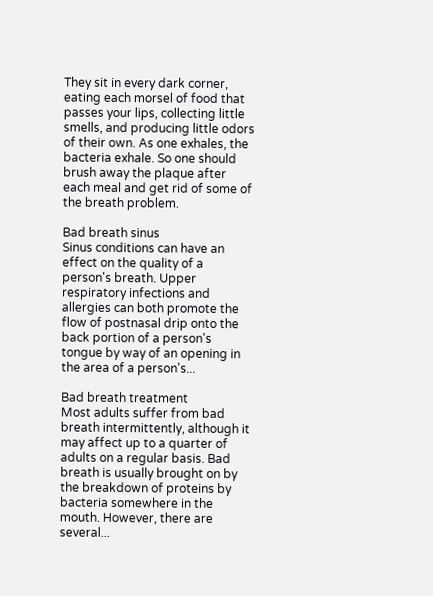They sit in every dark corner, eating each morsel of food that passes your lips, collecting little smells, and producing little odors of their own. As one exhales, the bacteria exhale. So one should brush away the plaque after each meal and get rid of some of the breath problem.

Bad breath sinus
Sinus conditions can have an effect on the quality of a person's breath. Upper respiratory infections and allergies can both promote the flow of postnasal drip onto the back portion of a person's tongue by way of an opening in the area of a person's...

Bad breath treatment
Most adults suffer from bad breath intermittently, although it may affect up to a quarter of adults on a regular basis. Bad breath is usually brought on by the breakdown of proteins by bacteria somewhere in the mouth. However, there are several...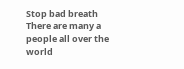Stop bad breath
There are many a people all over the world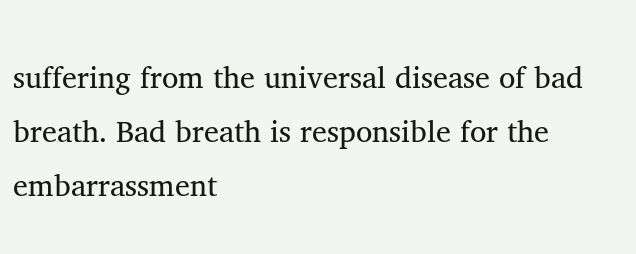suffering from the universal disease of bad breath. Bad breath is responsible for the embarrassment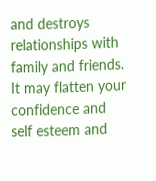and destroys relationships with family and friends. It may flatten your confidence and self esteem and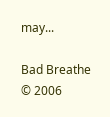may...

Bad Breathe
© 2006